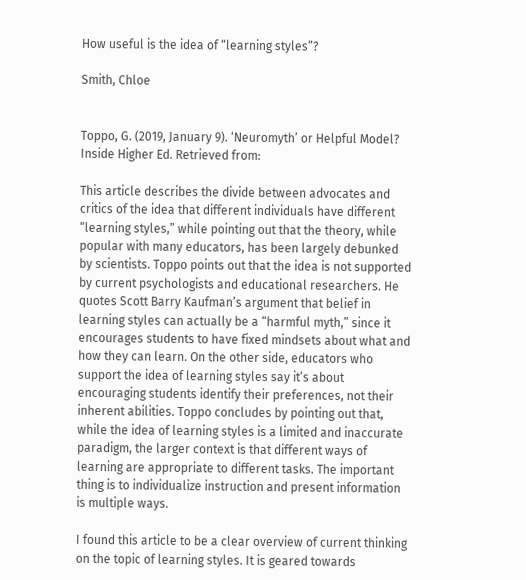How useful is the idea of “learning styles”?

Smith, Chloe


Toppo, G. (2019, January 9). ‘Neuromyth’ or Helpful Model? Inside Higher Ed. Retrieved from:

This article describes the divide between advocates and critics of the idea that different individuals have different “learning styles,” while pointing out that the theory, while popular with many educators, has been largely debunked by scientists. Toppo points out that the idea is not supported by current psychologists and educational researchers. He quotes Scott Barry Kaufman’s argument that belief in learning styles can actually be a “harmful myth,” since it encourages students to have fixed mindsets about what and how they can learn. On the other side, educators who support the idea of learning styles say it’s about encouraging students identify their preferences, not their inherent abilities. Toppo concludes by pointing out that, while the idea of learning styles is a limited and inaccurate paradigm, the larger context is that different ways of learning are appropriate to different tasks. The important thing is to individualize instruction and present information is multiple ways.

I found this article to be a clear overview of current thinking on the topic of learning styles. It is geared towards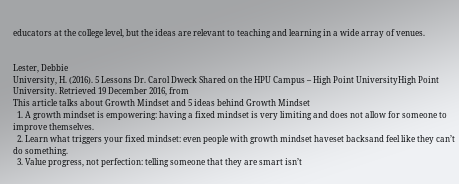educators at the college level, but the ideas are relevant to teaching and learning in a wide array of venues.


Lester, Debbie
University, H. (2016). 5 Lessons Dr. Carol Dweck Shared on the HPU Campus – High Point UniversityHigh Point University. Retrieved 19 December 2016, from
This article talks about Growth Mindset and 5 ideas behind Growth Mindset
  1. A growth mindset is empowering: having a fixed mindset is very limiting and does not allow for someone to improve themselves.
  2. Learn what triggers your fixed mindset: even people with growth mindset haveset backsand feel like they can’t do something.
  3. Value progress, not perfection: telling someone that they are smart isn’t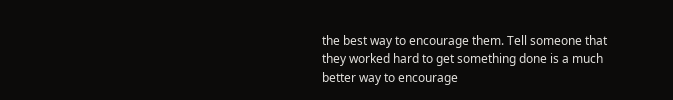the best way to encourage them. Tell someone that they worked hard to get something done is a much better way to encourage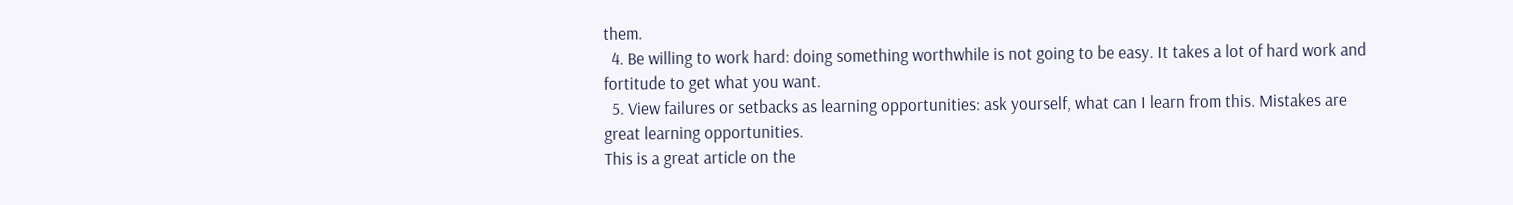them.
  4. Be willing to work hard: doing something worthwhile is not going to be easy. It takes a lot of hard work and fortitude to get what you want.
  5. View failures or setbacks as learning opportunities: ask yourself, what can I learn from this. Mistakes are great learning opportunities.
This is a great article on the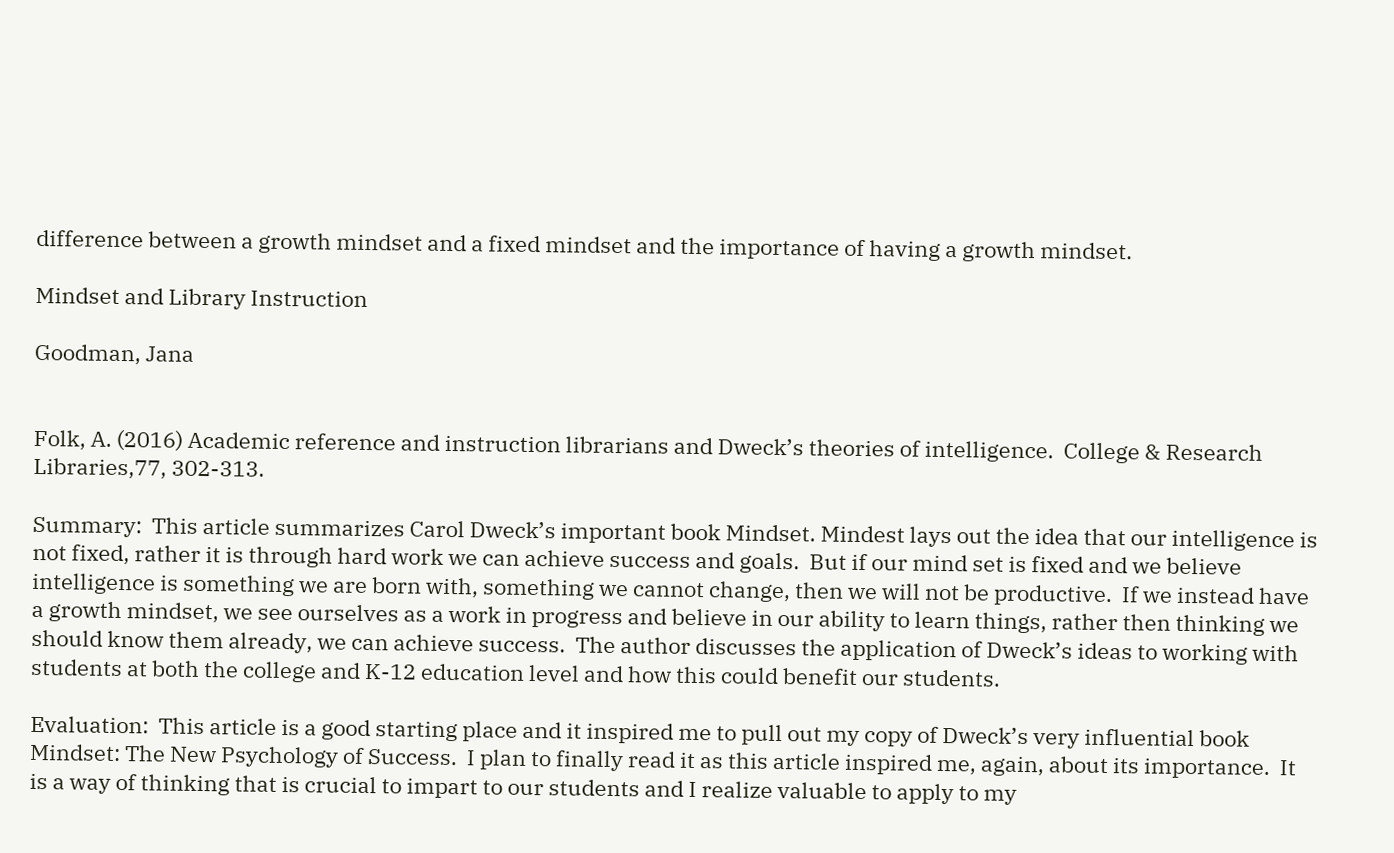difference between a growth mindset and a fixed mindset and the importance of having a growth mindset.

Mindset and Library Instruction

Goodman, Jana


Folk, A. (2016) Academic reference and instruction librarians and Dweck’s theories of intelligence.  College & Research Libraries,77, 302-313.

Summary:  This article summarizes Carol Dweck’s important book Mindset. Mindest lays out the idea that our intelligence is not fixed, rather it is through hard work we can achieve success and goals.  But if our mind set is fixed and we believe intelligence is something we are born with, something we cannot change, then we will not be productive.  If we instead have a growth mindset, we see ourselves as a work in progress and believe in our ability to learn things, rather then thinking we should know them already, we can achieve success.  The author discusses the application of Dweck’s ideas to working with students at both the college and K-12 education level and how this could benefit our students.

Evaluation:  This article is a good starting place and it inspired me to pull out my copy of Dweck’s very influential book Mindset: The New Psychology of Success.  I plan to finally read it as this article inspired me, again, about its importance.  It is a way of thinking that is crucial to impart to our students and I realize valuable to apply to my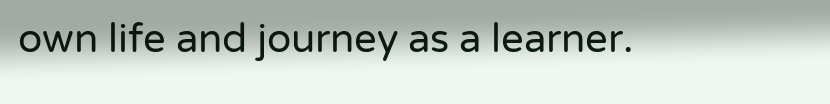own life and journey as a learner.